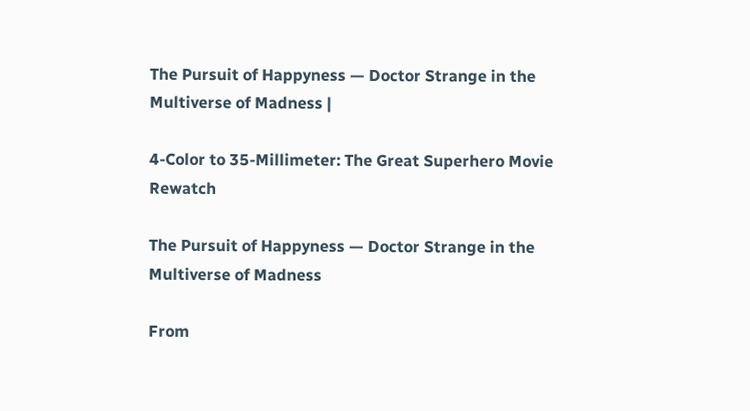The Pursuit of Happyness — Doctor Strange in the Multiverse of Madness |

4-Color to 35-Millimeter: The Great Superhero Movie Rewatch

The Pursuit of Happyness — Doctor Strange in the Multiverse of Madness

From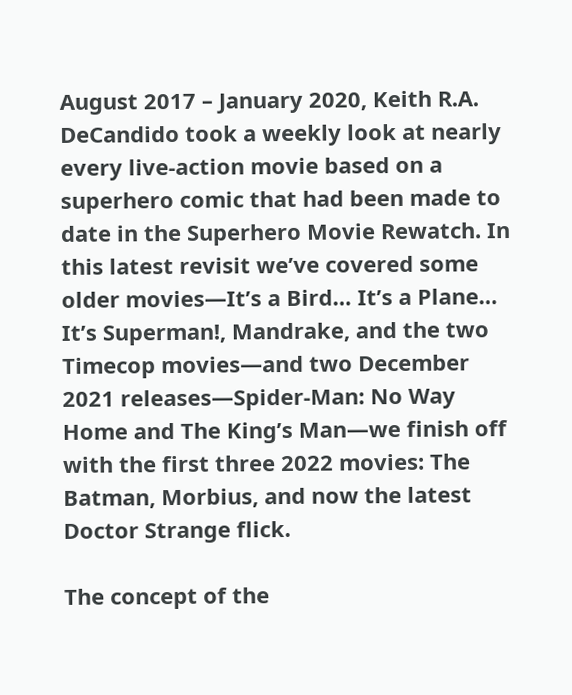August 2017 – January 2020, Keith R.A. DeCandido took a weekly look at nearly every live-action movie based on a superhero comic that had been made to date in the Superhero Movie Rewatch. In this latest revisit we’ve covered some older movies—It’s a Bird… It’s a Plane… It’s Superman!, Mandrake, and the two Timecop movies—and two December 2021 releases—Spider-Man: No Way Home and The King’s Man—we finish off with the first three 2022 movies: The Batman, Morbius, and now the latest Doctor Strange flick.

The concept of the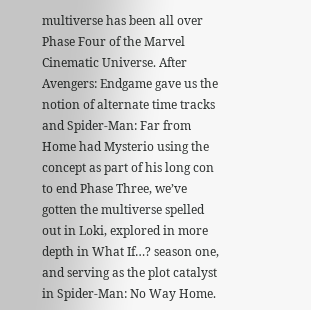multiverse has been all over Phase Four of the Marvel Cinematic Universe. After Avengers: Endgame gave us the notion of alternate time tracks and Spider-Man: Far from Home had Mysterio using the concept as part of his long con to end Phase Three, we’ve gotten the multiverse spelled out in Loki, explored in more depth in What If…? season one, and serving as the plot catalyst in Spider-Man: No Way Home.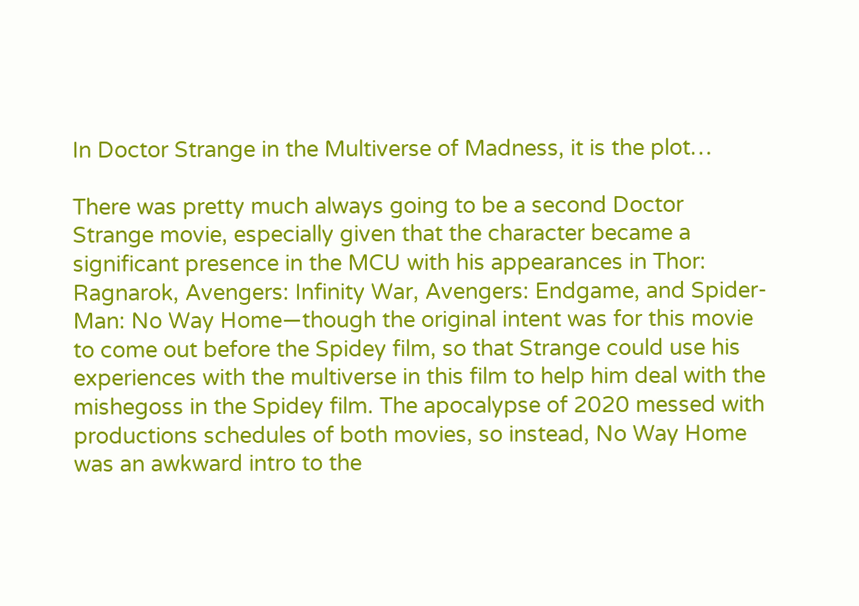In Doctor Strange in the Multiverse of Madness, it is the plot…

There was pretty much always going to be a second Doctor Strange movie, especially given that the character became a significant presence in the MCU with his appearances in Thor: Ragnarok, Avengers: Infinity War, Avengers: Endgame, and Spider-Man: No Way Home—though the original intent was for this movie to come out before the Spidey film, so that Strange could use his experiences with the multiverse in this film to help him deal with the mishegoss in the Spidey film. The apocalypse of 2020 messed with productions schedules of both movies, so instead, No Way Home was an awkward intro to the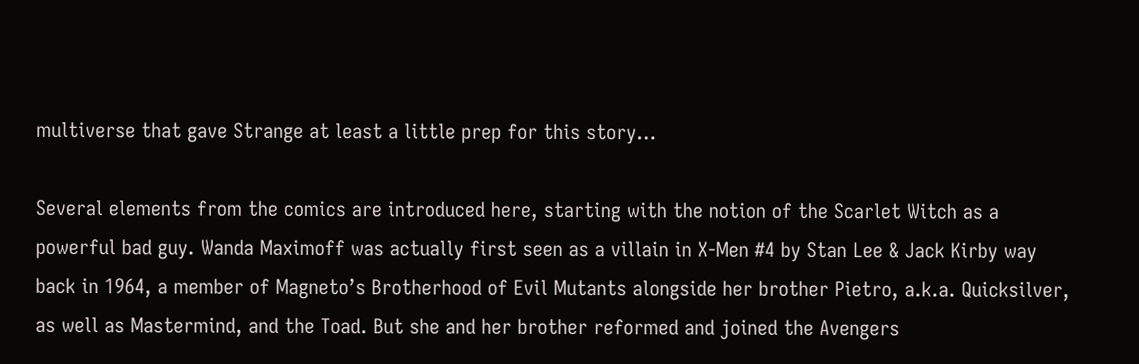multiverse that gave Strange at least a little prep for this story…

Several elements from the comics are introduced here, starting with the notion of the Scarlet Witch as a powerful bad guy. Wanda Maximoff was actually first seen as a villain in X-Men #4 by Stan Lee & Jack Kirby way back in 1964, a member of Magneto’s Brotherhood of Evil Mutants alongside her brother Pietro, a.k.a. Quicksilver, as well as Mastermind, and the Toad. But she and her brother reformed and joined the Avengers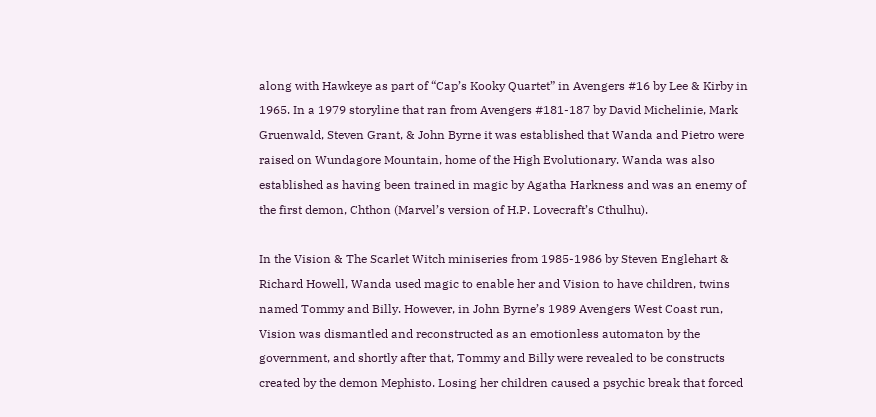along with Hawkeye as part of “Cap’s Kooky Quartet” in Avengers #16 by Lee & Kirby in 1965. In a 1979 storyline that ran from Avengers #181-187 by David Michelinie, Mark Gruenwald, Steven Grant, & John Byrne it was established that Wanda and Pietro were raised on Wundagore Mountain, home of the High Evolutionary. Wanda was also established as having been trained in magic by Agatha Harkness and was an enemy of the first demon, Chthon (Marvel’s version of H.P. Lovecraft’s Cthulhu).

In the Vision & The Scarlet Witch miniseries from 1985-1986 by Steven Englehart & Richard Howell, Wanda used magic to enable her and Vision to have children, twins named Tommy and Billy. However, in John Byrne’s 1989 Avengers West Coast run, Vision was dismantled and reconstructed as an emotionless automaton by the government, and shortly after that, Tommy and Billy were revealed to be constructs created by the demon Mephisto. Losing her children caused a psychic break that forced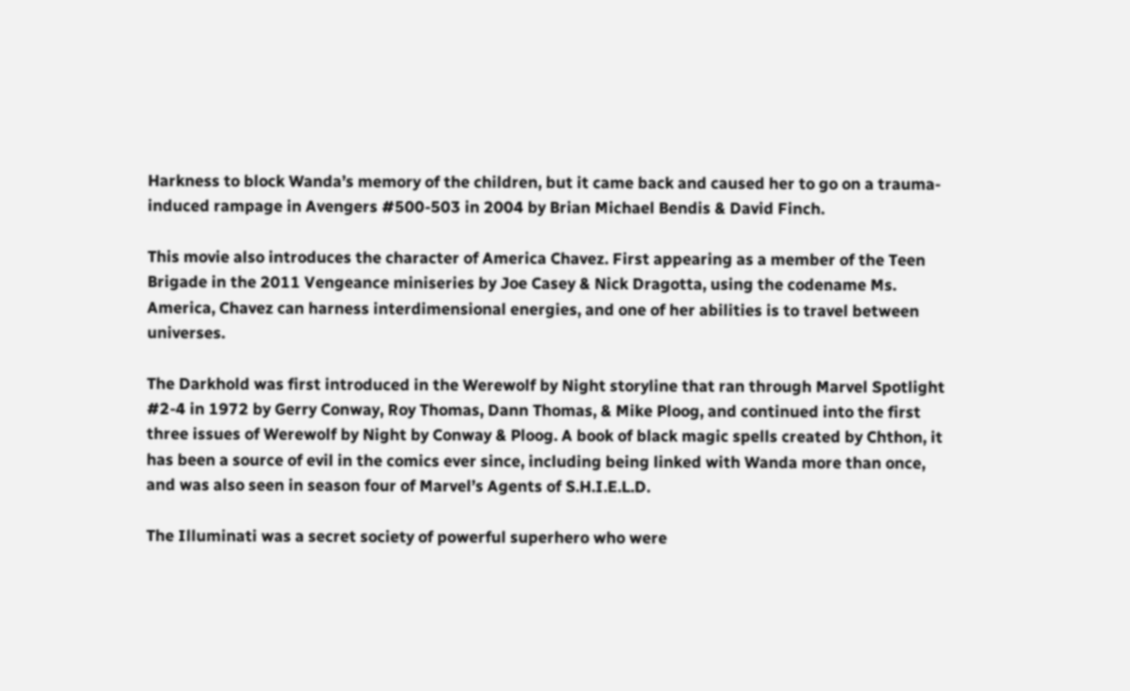Harkness to block Wanda’s memory of the children, but it came back and caused her to go on a trauma-induced rampage in Avengers #500-503 in 2004 by Brian Michael Bendis & David Finch.

This movie also introduces the character of America Chavez. First appearing as a member of the Teen Brigade in the 2011 Vengeance miniseries by Joe Casey & Nick Dragotta, using the codename Ms. America, Chavez can harness interdimensional energies, and one of her abilities is to travel between universes.

The Darkhold was first introduced in the Werewolf by Night storyline that ran through Marvel Spotlight #2-4 in 1972 by Gerry Conway, Roy Thomas, Dann Thomas, & Mike Ploog, and continued into the first three issues of Werewolf by Night by Conway & Ploog. A book of black magic spells created by Chthon, it has been a source of evil in the comics ever since, including being linked with Wanda more than once, and was also seen in season four of Marvel’s Agents of S.H.I.E.L.D.

The Illuminati was a secret society of powerful superhero who were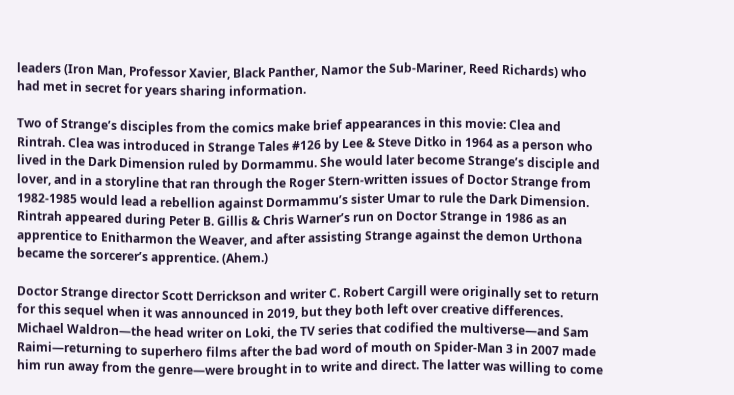leaders (Iron Man, Professor Xavier, Black Panther, Namor the Sub-Mariner, Reed Richards) who had met in secret for years sharing information.

Two of Strange’s disciples from the comics make brief appearances in this movie: Clea and Rintrah. Clea was introduced in Strange Tales #126 by Lee & Steve Ditko in 1964 as a person who lived in the Dark Dimension ruled by Dormammu. She would later become Strange’s disciple and lover, and in a storyline that ran through the Roger Stern-written issues of Doctor Strange from 1982-1985 would lead a rebellion against Dormammu’s sister Umar to rule the Dark Dimension. Rintrah appeared during Peter B. Gillis & Chris Warner’s run on Doctor Strange in 1986 as an apprentice to Enitharmon the Weaver, and after assisting Strange against the demon Urthona became the sorcerer’s apprentice. (Ahem.)

Doctor Strange director Scott Derrickson and writer C. Robert Cargill were originally set to return for this sequel when it was announced in 2019, but they both left over creative differences. Michael Waldron—the head writer on Loki, the TV series that codified the multiverse—and Sam Raimi—returning to superhero films after the bad word of mouth on Spider-Man 3 in 2007 made him run away from the genre—were brought in to write and direct. The latter was willing to come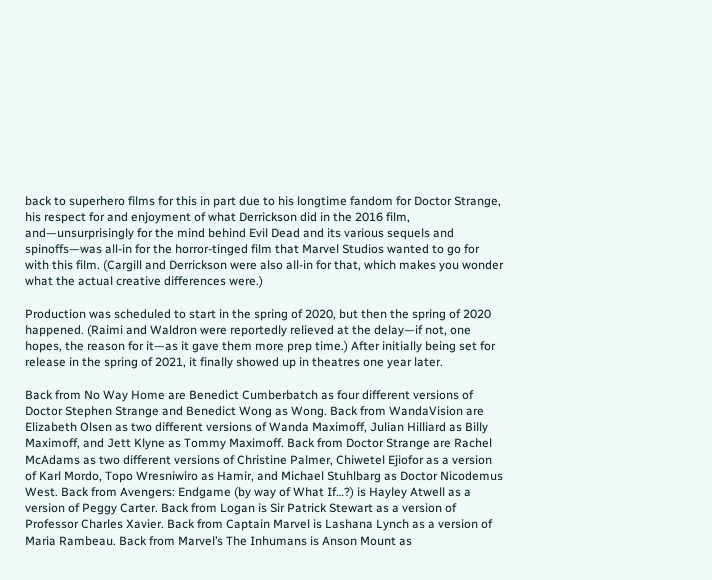back to superhero films for this in part due to his longtime fandom for Doctor Strange, his respect for and enjoyment of what Derrickson did in the 2016 film, and—unsurprisingly for the mind behind Evil Dead and its various sequels and spinoffs—was all-in for the horror-tinged film that Marvel Studios wanted to go for with this film. (Cargill and Derrickson were also all-in for that, which makes you wonder what the actual creative differences were.)

Production was scheduled to start in the spring of 2020, but then the spring of 2020 happened. (Raimi and Waldron were reportedly relieved at the delay—if not, one hopes, the reason for it—as it gave them more prep time.) After initially being set for release in the spring of 2021, it finally showed up in theatres one year later.

Back from No Way Home are Benedict Cumberbatch as four different versions of Doctor Stephen Strange and Benedict Wong as Wong. Back from WandaVision are Elizabeth Olsen as two different versions of Wanda Maximoff, Julian Hilliard as Billy Maximoff, and Jett Klyne as Tommy Maximoff. Back from Doctor Strange are Rachel McAdams as two different versions of Christine Palmer, Chiwetel Ejiofor as a version of Karl Mordo, Topo Wresniwiro as Hamir, and Michael Stuhlbarg as Doctor Nicodemus West. Back from Avengers: Endgame (by way of What If…?) is Hayley Atwell as a version of Peggy Carter. Back from Logan is Sir Patrick Stewart as a version of Professor Charles Xavier. Back from Captain Marvel is Lashana Lynch as a version of Maria Rambeau. Back from Marvel’s The Inhumans is Anson Mount as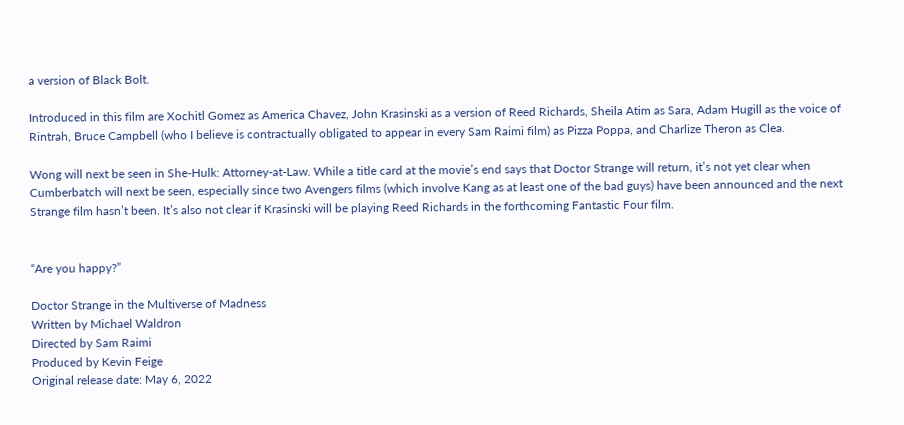a version of Black Bolt.

Introduced in this film are Xochitl Gomez as America Chavez, John Krasinski as a version of Reed Richards, Sheila Atim as Sara, Adam Hugill as the voice of Rintrah, Bruce Campbell (who I believe is contractually obligated to appear in every Sam Raimi film) as Pizza Poppa, and Charlize Theron as Clea.

Wong will next be seen in She-Hulk: Attorney-at-Law. While a title card at the movie’s end says that Doctor Strange will return, it’s not yet clear when Cumberbatch will next be seen, especially since two Avengers films (which involve Kang as at least one of the bad guys) have been announced and the next Strange film hasn’t been. It’s also not clear if Krasinski will be playing Reed Richards in the forthcoming Fantastic Four film.


“Are you happy?”

Doctor Strange in the Multiverse of Madness
Written by Michael Waldron
Directed by Sam Raimi
Produced by Kevin Feige
Original release date: May 6, 2022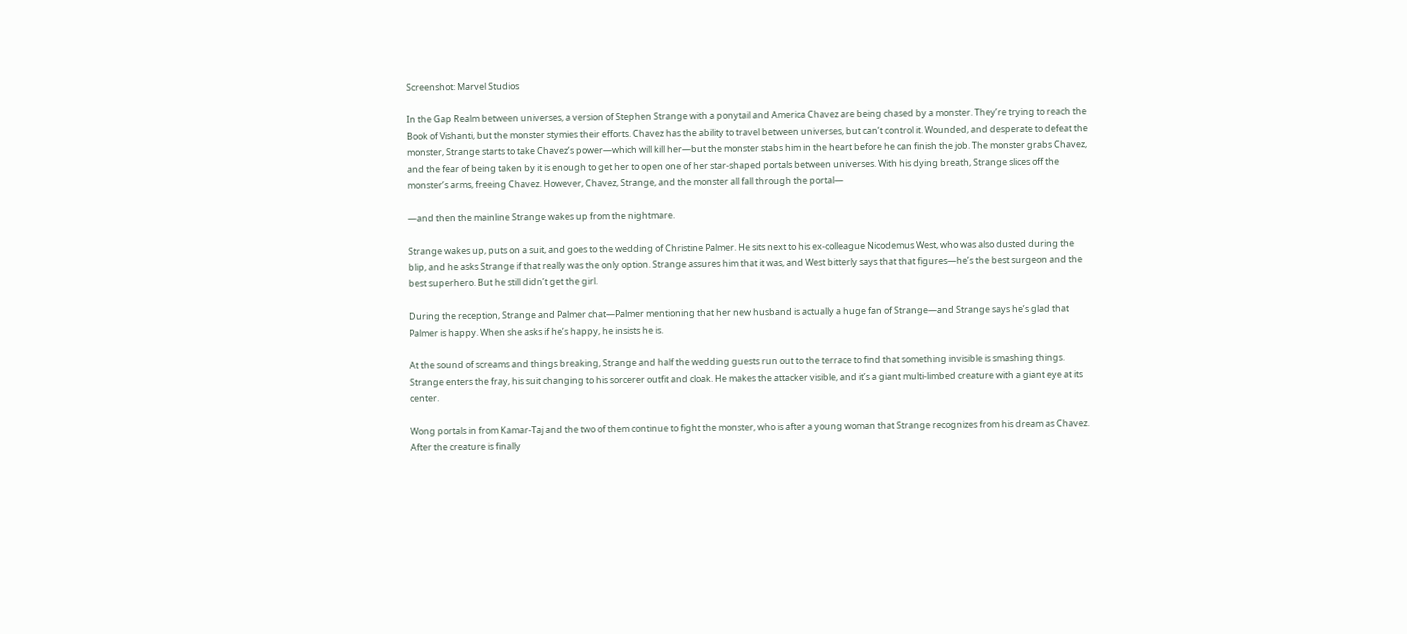Screenshot: Marvel Studios

In the Gap Realm between universes, a version of Stephen Strange with a ponytail and America Chavez are being chased by a monster. They’re trying to reach the Book of Vishanti, but the monster stymies their efforts. Chavez has the ability to travel between universes, but can’t control it. Wounded, and desperate to defeat the monster, Strange starts to take Chavez’s power—which will kill her—but the monster stabs him in the heart before he can finish the job. The monster grabs Chavez, and the fear of being taken by it is enough to get her to open one of her star-shaped portals between universes. With his dying breath, Strange slices off the monster’s arms, freeing Chavez. However, Chavez, Strange, and the monster all fall through the portal—

—and then the mainline Strange wakes up from the nightmare.

Strange wakes up, puts on a suit, and goes to the wedding of Christine Palmer. He sits next to his ex-colleague Nicodemus West, who was also dusted during the blip, and he asks Strange if that really was the only option. Strange assures him that it was, and West bitterly says that that figures—he’s the best surgeon and the best superhero. But he still didn’t get the girl.

During the reception, Strange and Palmer chat—Palmer mentioning that her new husband is actually a huge fan of Strange—and Strange says he’s glad that Palmer is happy. When she asks if he’s happy, he insists he is.

At the sound of screams and things breaking, Strange and half the wedding guests run out to the terrace to find that something invisible is smashing things. Strange enters the fray, his suit changing to his sorcerer outfit and cloak. He makes the attacker visible, and it’s a giant multi-limbed creature with a giant eye at its center.

Wong portals in from Kamar-Taj and the two of them continue to fight the monster, who is after a young woman that Strange recognizes from his dream as Chavez. After the creature is finally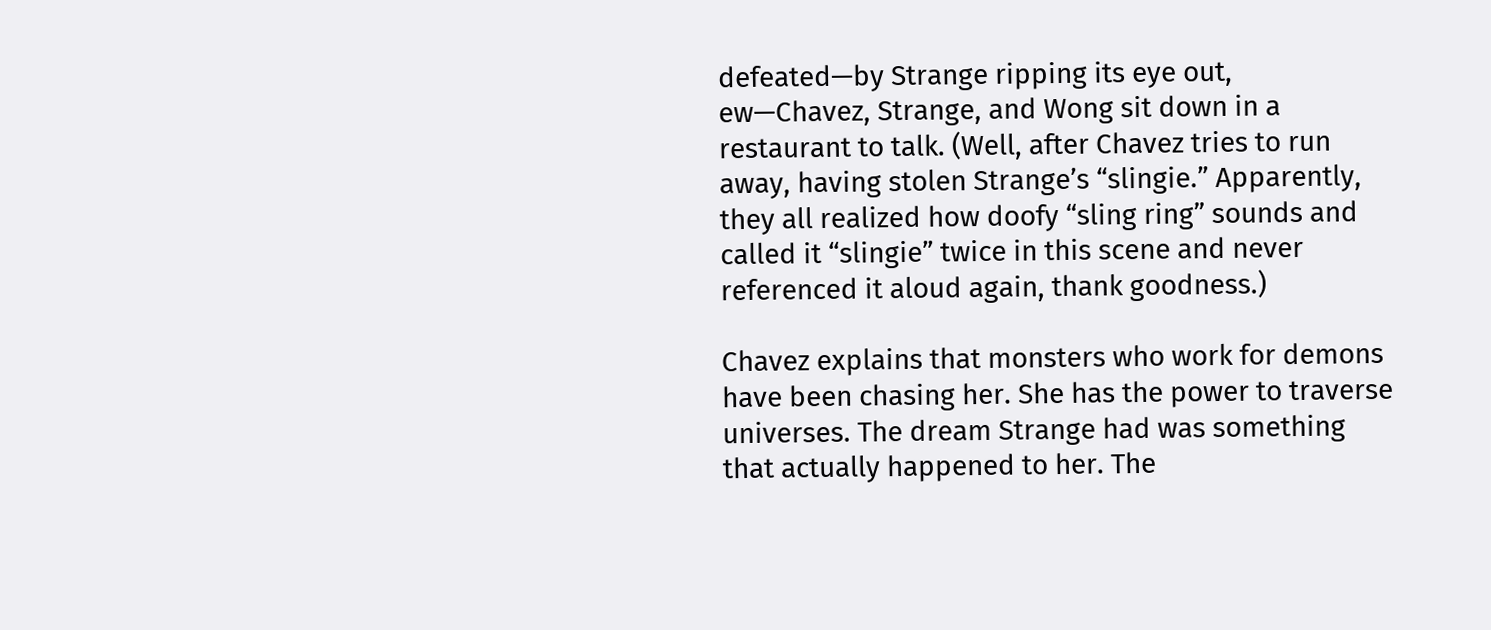defeated—by Strange ripping its eye out, ew—Chavez, Strange, and Wong sit down in a restaurant to talk. (Well, after Chavez tries to run away, having stolen Strange’s “slingie.” Apparently, they all realized how doofy “sling ring” sounds and called it “slingie” twice in this scene and never referenced it aloud again, thank goodness.)

Chavez explains that monsters who work for demons have been chasing her. She has the power to traverse universes. The dream Strange had was something that actually happened to her. The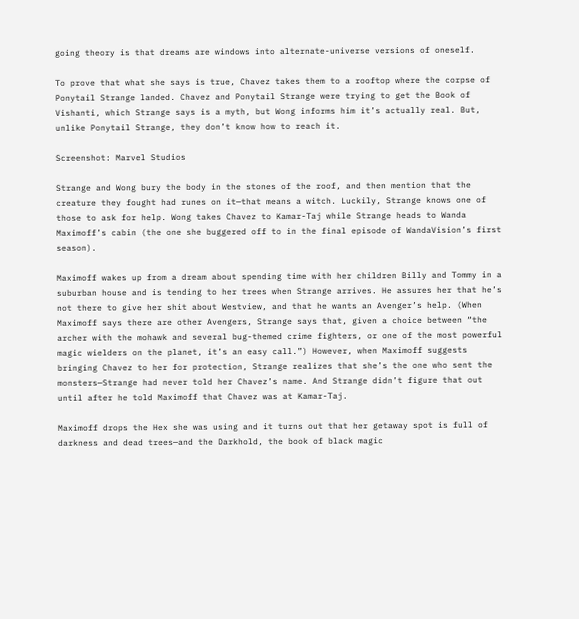going theory is that dreams are windows into alternate-universe versions of oneself.

To prove that what she says is true, Chavez takes them to a rooftop where the corpse of Ponytail Strange landed. Chavez and Ponytail Strange were trying to get the Book of Vishanti, which Strange says is a myth, but Wong informs him it’s actually real. But, unlike Ponytail Strange, they don’t know how to reach it.

Screenshot: Marvel Studios

Strange and Wong bury the body in the stones of the roof, and then mention that the creature they fought had runes on it—that means a witch. Luckily, Strange knows one of those to ask for help. Wong takes Chavez to Kamar-Taj while Strange heads to Wanda Maximoff’s cabin (the one she buggered off to in the final episode of WandaVision’s first season).

Maximoff wakes up from a dream about spending time with her children Billy and Tommy in a suburban house and is tending to her trees when Strange arrives. He assures her that he’s not there to give her shit about Westview, and that he wants an Avenger’s help. (When Maximoff says there are other Avengers, Strange says that, given a choice between “the archer with the mohawk and several bug-themed crime fighters, or one of the most powerful magic wielders on the planet, it’s an easy call.”) However, when Maximoff suggests bringing Chavez to her for protection, Strange realizes that she’s the one who sent the monsters—Strange had never told her Chavez’s name. And Strange didn’t figure that out until after he told Maximoff that Chavez was at Kamar-Taj.

Maximoff drops the Hex she was using and it turns out that her getaway spot is full of darkness and dead trees—and the Darkhold, the book of black magic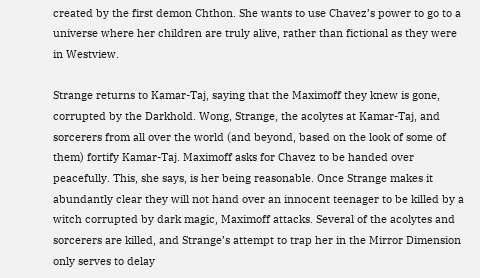created by the first demon Chthon. She wants to use Chavez’s power to go to a universe where her children are truly alive, rather than fictional as they were in Westview.

Strange returns to Kamar-Taj, saying that the Maximoff they knew is gone, corrupted by the Darkhold. Wong, Strange, the acolytes at Kamar-Taj, and sorcerers from all over the world (and beyond, based on the look of some of them) fortify Kamar-Taj. Maximoff asks for Chavez to be handed over peacefully. This, she says, is her being reasonable. Once Strange makes it abundantly clear they will not hand over an innocent teenager to be killed by a witch corrupted by dark magic, Maximoff attacks. Several of the acolytes and sorcerers are killed, and Strange’s attempt to trap her in the Mirror Dimension only serves to delay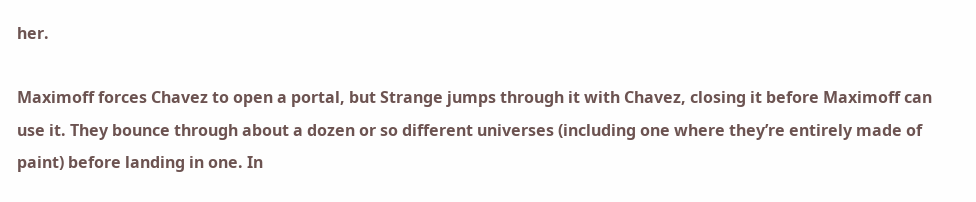her.

Maximoff forces Chavez to open a portal, but Strange jumps through it with Chavez, closing it before Maximoff can use it. They bounce through about a dozen or so different universes (including one where they’re entirely made of paint) before landing in one. In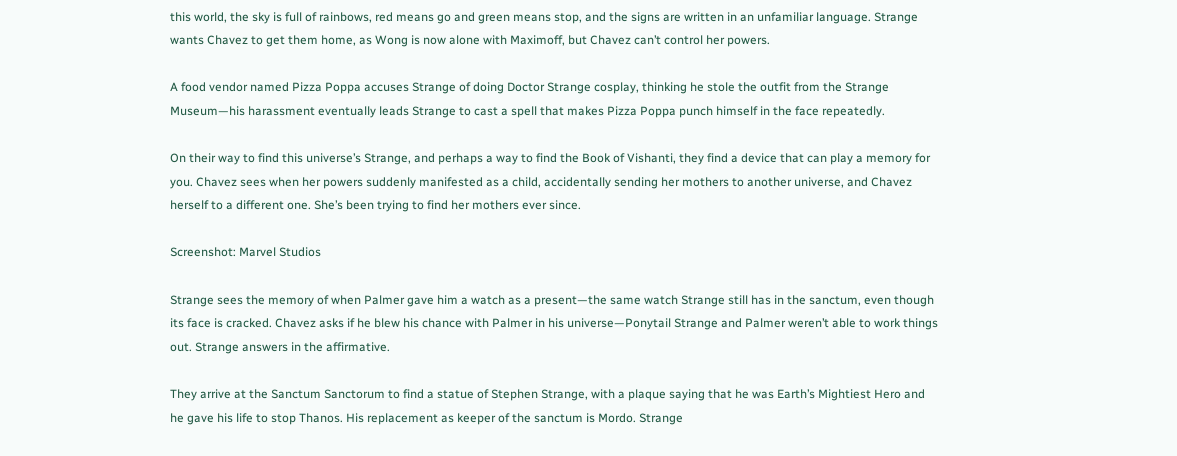this world, the sky is full of rainbows, red means go and green means stop, and the signs are written in an unfamiliar language. Strange wants Chavez to get them home, as Wong is now alone with Maximoff, but Chavez can’t control her powers.

A food vendor named Pizza Poppa accuses Strange of doing Doctor Strange cosplay, thinking he stole the outfit from the Strange Museum—his harassment eventually leads Strange to cast a spell that makes Pizza Poppa punch himself in the face repeatedly.

On their way to find this universe’s Strange, and perhaps a way to find the Book of Vishanti, they find a device that can play a memory for you. Chavez sees when her powers suddenly manifested as a child, accidentally sending her mothers to another universe, and Chavez herself to a different one. She’s been trying to find her mothers ever since.

Screenshot: Marvel Studios

Strange sees the memory of when Palmer gave him a watch as a present—the same watch Strange still has in the sanctum, even though its face is cracked. Chavez asks if he blew his chance with Palmer in his universe—Ponytail Strange and Palmer weren’t able to work things out. Strange answers in the affirmative.

They arrive at the Sanctum Sanctorum to find a statue of Stephen Strange, with a plaque saying that he was Earth’s Mightiest Hero and he gave his life to stop Thanos. His replacement as keeper of the sanctum is Mordo. Strange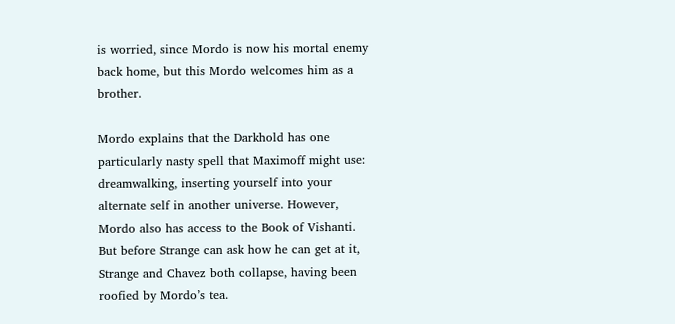is worried, since Mordo is now his mortal enemy back home, but this Mordo welcomes him as a brother.

Mordo explains that the Darkhold has one particularly nasty spell that Maximoff might use: dreamwalking, inserting yourself into your alternate self in another universe. However, Mordo also has access to the Book of Vishanti. But before Strange can ask how he can get at it, Strange and Chavez both collapse, having been roofied by Mordo’s tea.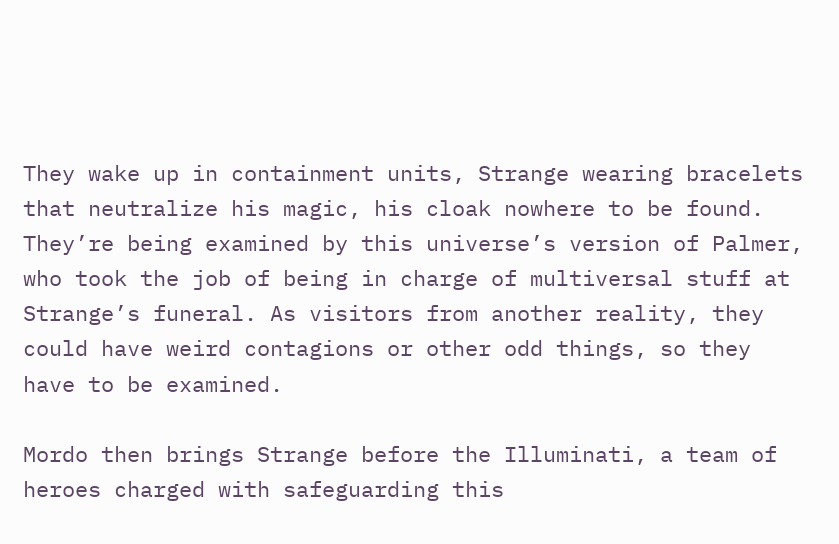They wake up in containment units, Strange wearing bracelets that neutralize his magic, his cloak nowhere to be found. They’re being examined by this universe’s version of Palmer, who took the job of being in charge of multiversal stuff at Strange’s funeral. As visitors from another reality, they could have weird contagions or other odd things, so they have to be examined.

Mordo then brings Strange before the Illuminati, a team of heroes charged with safeguarding this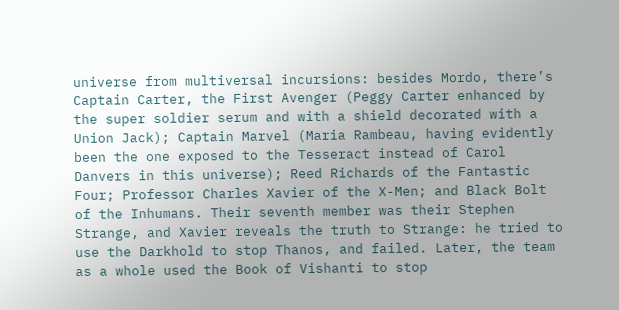universe from multiversal incursions: besides Mordo, there’s Captain Carter, the First Avenger (Peggy Carter enhanced by the super soldier serum and with a shield decorated with a Union Jack); Captain Marvel (Maria Rambeau, having evidently been the one exposed to the Tesseract instead of Carol Danvers in this universe); Reed Richards of the Fantastic Four; Professor Charles Xavier of the X-Men; and Black Bolt of the Inhumans. Their seventh member was their Stephen Strange, and Xavier reveals the truth to Strange: he tried to use the Darkhold to stop Thanos, and failed. Later, the team as a whole used the Book of Vishanti to stop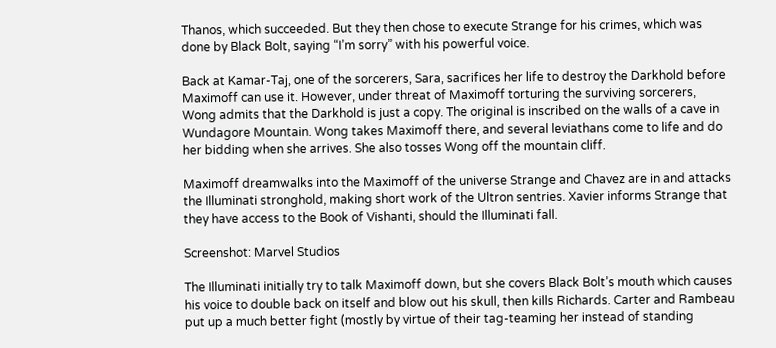Thanos, which succeeded. But they then chose to execute Strange for his crimes, which was done by Black Bolt, saying “I’m sorry” with his powerful voice.

Back at Kamar-Taj, one of the sorcerers, Sara, sacrifices her life to destroy the Darkhold before Maximoff can use it. However, under threat of Maximoff torturing the surviving sorcerers, Wong admits that the Darkhold is just a copy. The original is inscribed on the walls of a cave in Wundagore Mountain. Wong takes Maximoff there, and several leviathans come to life and do her bidding when she arrives. She also tosses Wong off the mountain cliff.

Maximoff dreamwalks into the Maximoff of the universe Strange and Chavez are in and attacks the Illuminati stronghold, making short work of the Ultron sentries. Xavier informs Strange that they have access to the Book of Vishanti, should the Illuminati fall.

Screenshot: Marvel Studios

The Illuminati initially try to talk Maximoff down, but she covers Black Bolt’s mouth which causes his voice to double back on itself and blow out his skull, then kills Richards. Carter and Rambeau put up a much better fight (mostly by virtue of their tag-teaming her instead of standing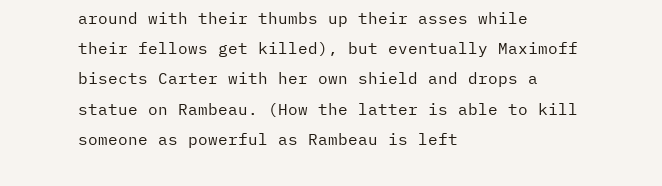around with their thumbs up their asses while their fellows get killed), but eventually Maximoff bisects Carter with her own shield and drops a statue on Rambeau. (How the latter is able to kill someone as powerful as Rambeau is left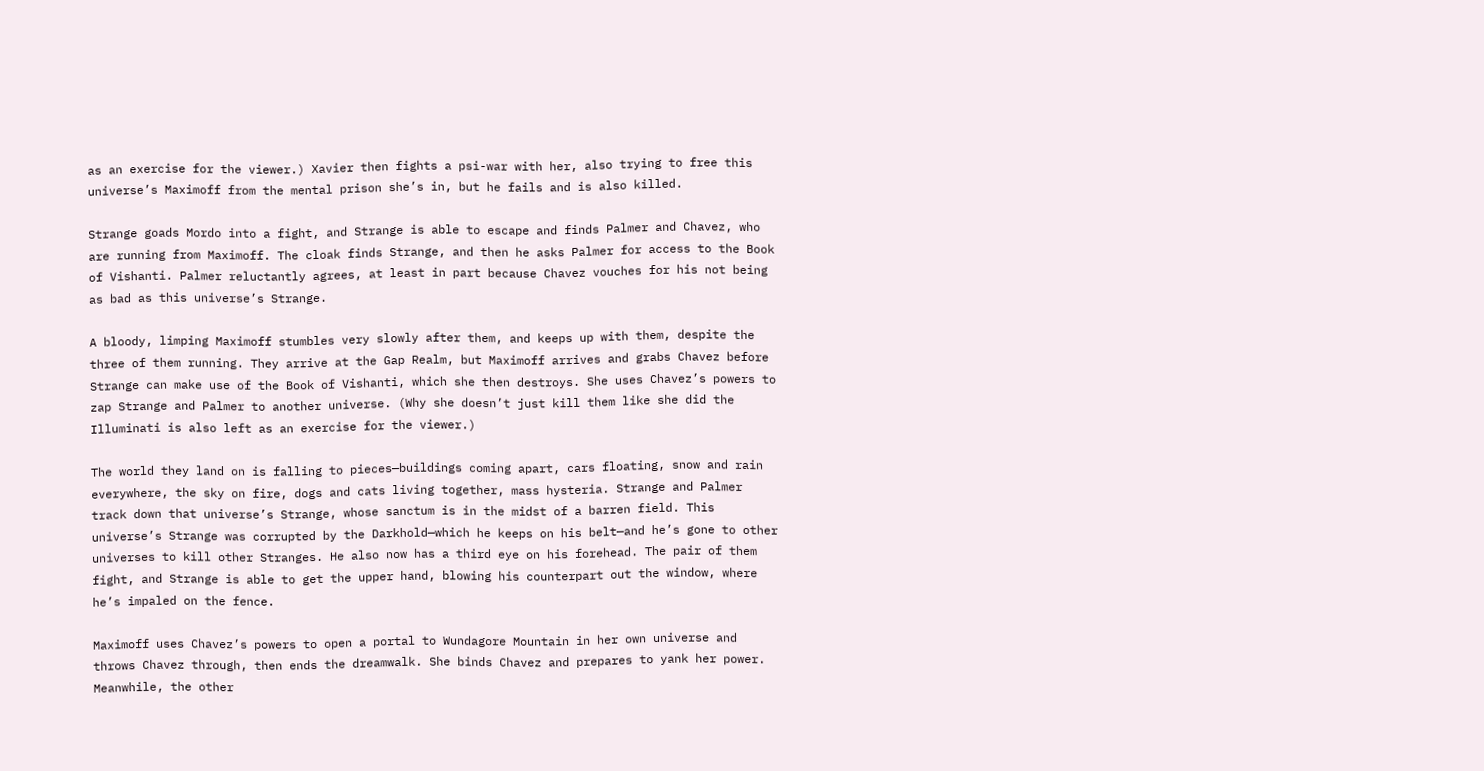as an exercise for the viewer.) Xavier then fights a psi-war with her, also trying to free this universe’s Maximoff from the mental prison she’s in, but he fails and is also killed.

Strange goads Mordo into a fight, and Strange is able to escape and finds Palmer and Chavez, who are running from Maximoff. The cloak finds Strange, and then he asks Palmer for access to the Book of Vishanti. Palmer reluctantly agrees, at least in part because Chavez vouches for his not being as bad as this universe’s Strange.

A bloody, limping Maximoff stumbles very slowly after them, and keeps up with them, despite the three of them running. They arrive at the Gap Realm, but Maximoff arrives and grabs Chavez before Strange can make use of the Book of Vishanti, which she then destroys. She uses Chavez’s powers to zap Strange and Palmer to another universe. (Why she doesn’t just kill them like she did the Illuminati is also left as an exercise for the viewer.)

The world they land on is falling to pieces—buildings coming apart, cars floating, snow and rain everywhere, the sky on fire, dogs and cats living together, mass hysteria. Strange and Palmer track down that universe’s Strange, whose sanctum is in the midst of a barren field. This universe’s Strange was corrupted by the Darkhold—which he keeps on his belt—and he’s gone to other universes to kill other Stranges. He also now has a third eye on his forehead. The pair of them fight, and Strange is able to get the upper hand, blowing his counterpart out the window, where he’s impaled on the fence.

Maximoff uses Chavez’s powers to open a portal to Wundagore Mountain in her own universe and throws Chavez through, then ends the dreamwalk. She binds Chavez and prepares to yank her power. Meanwhile, the other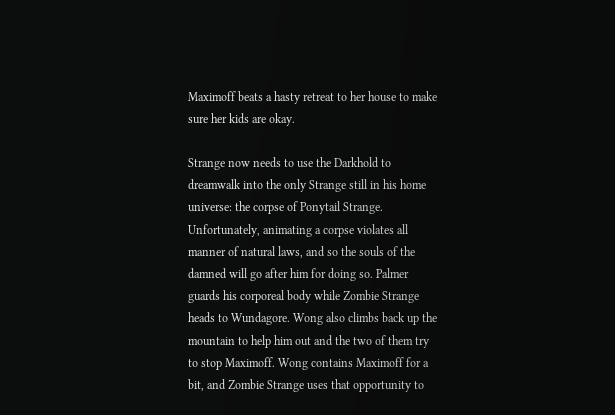Maximoff beats a hasty retreat to her house to make sure her kids are okay.

Strange now needs to use the Darkhold to dreamwalk into the only Strange still in his home universe: the corpse of Ponytail Strange. Unfortunately, animating a corpse violates all manner of natural laws, and so the souls of the damned will go after him for doing so. Palmer guards his corporeal body while Zombie Strange heads to Wundagore. Wong also climbs back up the mountain to help him out and the two of them try to stop Maximoff. Wong contains Maximoff for a bit, and Zombie Strange uses that opportunity to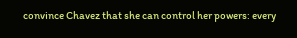convince Chavez that she can control her powers: every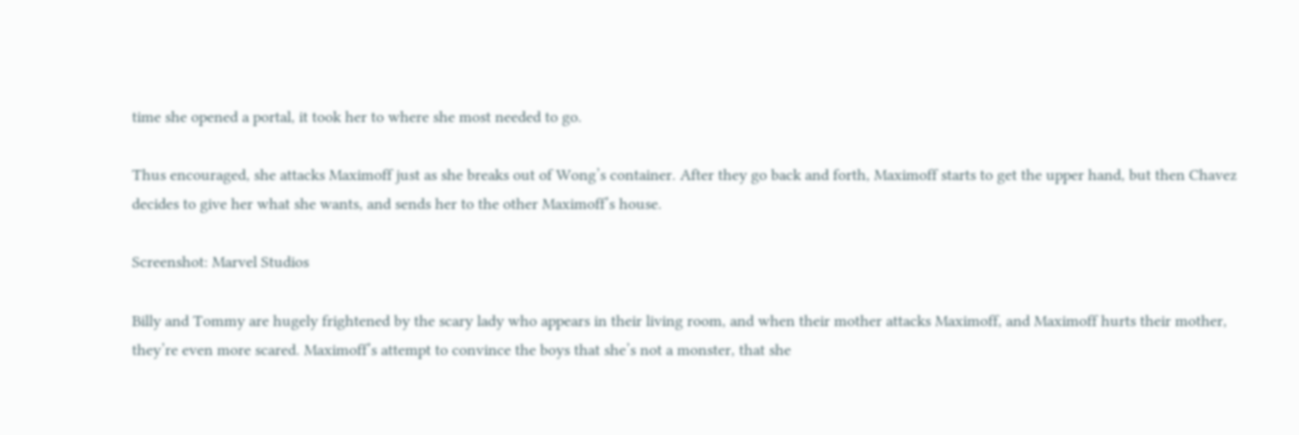time she opened a portal, it took her to where she most needed to go.

Thus encouraged, she attacks Maximoff just as she breaks out of Wong’s container. After they go back and forth, Maximoff starts to get the upper hand, but then Chavez decides to give her what she wants, and sends her to the other Maximoff’s house.

Screenshot: Marvel Studios

Billy and Tommy are hugely frightened by the scary lady who appears in their living room, and when their mother attacks Maximoff, and Maximoff hurts their mother, they’re even more scared. Maximoff’s attempt to convince the boys that she’s not a monster, that she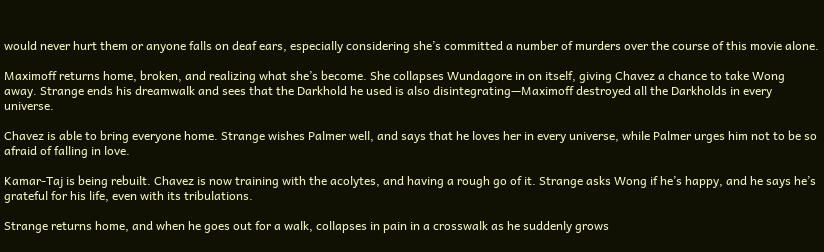would never hurt them or anyone falls on deaf ears, especially considering she’s committed a number of murders over the course of this movie alone.

Maximoff returns home, broken, and realizing what she’s become. She collapses Wundagore in on itself, giving Chavez a chance to take Wong away. Strange ends his dreamwalk and sees that the Darkhold he used is also disintegrating—Maximoff destroyed all the Darkholds in every universe.

Chavez is able to bring everyone home. Strange wishes Palmer well, and says that he loves her in every universe, while Palmer urges him not to be so afraid of falling in love.

Kamar-Taj is being rebuilt. Chavez is now training with the acolytes, and having a rough go of it. Strange asks Wong if he’s happy, and he says he’s grateful for his life, even with its tribulations.

Strange returns home, and when he goes out for a walk, collapses in pain in a crosswalk as he suddenly grows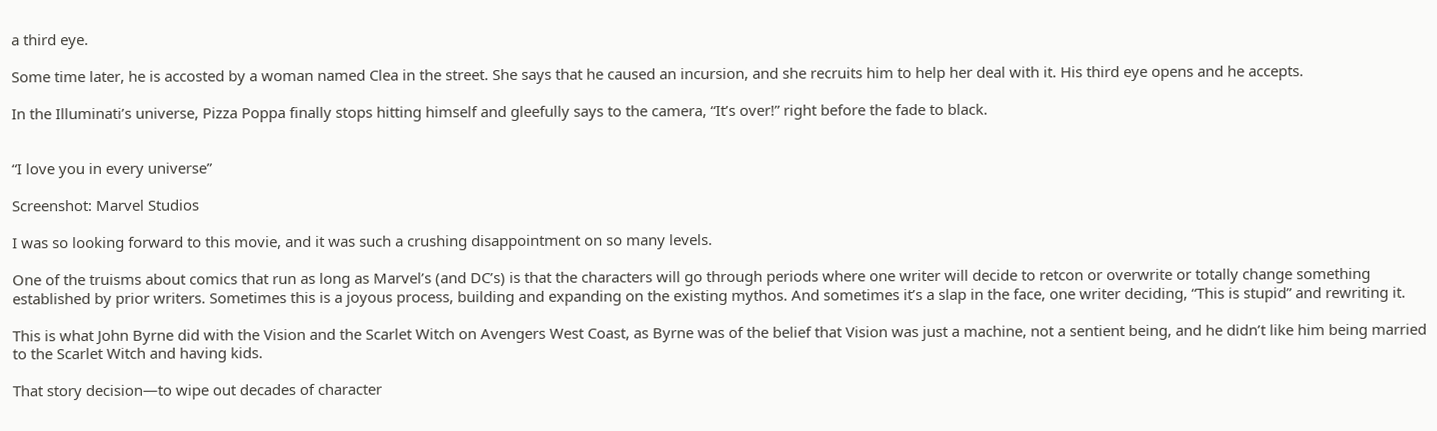a third eye.

Some time later, he is accosted by a woman named Clea in the street. She says that he caused an incursion, and she recruits him to help her deal with it. His third eye opens and he accepts.

In the Illuminati’s universe, Pizza Poppa finally stops hitting himself and gleefully says to the camera, “It’s over!” right before the fade to black.


“I love you in every universe”

Screenshot: Marvel Studios

I was so looking forward to this movie, and it was such a crushing disappointment on so many levels.

One of the truisms about comics that run as long as Marvel’s (and DC’s) is that the characters will go through periods where one writer will decide to retcon or overwrite or totally change something established by prior writers. Sometimes this is a joyous process, building and expanding on the existing mythos. And sometimes it’s a slap in the face, one writer deciding, “This is stupid” and rewriting it.

This is what John Byrne did with the Vision and the Scarlet Witch on Avengers West Coast, as Byrne was of the belief that Vision was just a machine, not a sentient being, and he didn’t like him being married to the Scarlet Witch and having kids.

That story decision—to wipe out decades of character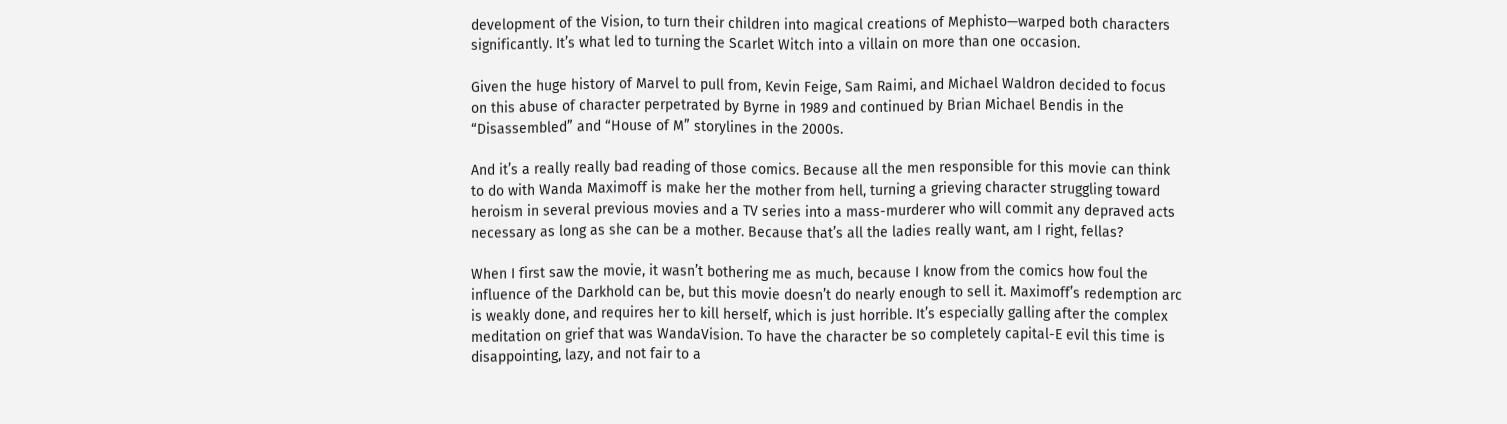development of the Vision, to turn their children into magical creations of Mephisto—warped both characters significantly. It’s what led to turning the Scarlet Witch into a villain on more than one occasion.

Given the huge history of Marvel to pull from, Kevin Feige, Sam Raimi, and Michael Waldron decided to focus on this abuse of character perpetrated by Byrne in 1989 and continued by Brian Michael Bendis in the “Disassembled” and “House of M” storylines in the 2000s.

And it’s a really really bad reading of those comics. Because all the men responsible for this movie can think to do with Wanda Maximoff is make her the mother from hell, turning a grieving character struggling toward heroism in several previous movies and a TV series into a mass-murderer who will commit any depraved acts necessary as long as she can be a mother. Because that’s all the ladies really want, am I right, fellas?

When I first saw the movie, it wasn’t bothering me as much, because I know from the comics how foul the influence of the Darkhold can be, but this movie doesn’t do nearly enough to sell it. Maximoff’s redemption arc is weakly done, and requires her to kill herself, which is just horrible. It’s especially galling after the complex meditation on grief that was WandaVision. To have the character be so completely capital-E evil this time is disappointing, lazy, and not fair to a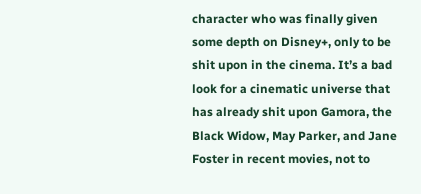character who was finally given some depth on Disney+, only to be shit upon in the cinema. It’s a bad look for a cinematic universe that has already shit upon Gamora, the Black Widow, May Parker, and Jane Foster in recent movies, not to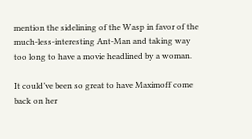mention the sidelining of the Wasp in favor of the much-less-interesting Ant-Man and taking way too long to have a movie headlined by a woman.

It could’ve been so great to have Maximoff come back on her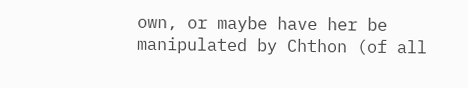own, or maybe have her be manipulated by Chthon (of all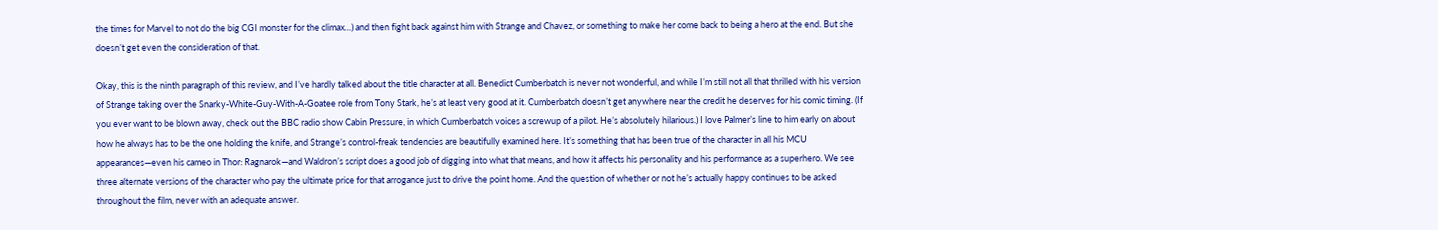the times for Marvel to not do the big CGI monster for the climax…) and then fight back against him with Strange and Chavez, or something to make her come back to being a hero at the end. But she doesn’t get even the consideration of that.

Okay, this is the ninth paragraph of this review, and I’ve hardly talked about the title character at all. Benedict Cumberbatch is never not wonderful, and while I’m still not all that thrilled with his version of Strange taking over the Snarky-White-Guy-With-A-Goatee role from Tony Stark, he’s at least very good at it. Cumberbatch doesn’t get anywhere near the credit he deserves for his comic timing. (If you ever want to be blown away, check out the BBC radio show Cabin Pressure, in which Cumberbatch voices a screwup of a pilot. He’s absolutely hilarious.) I love Palmer’s line to him early on about how he always has to be the one holding the knife, and Strange’s control-freak tendencies are beautifully examined here. It’s something that has been true of the character in all his MCU appearances—even his cameo in Thor: Ragnarok—and Waldron’s script does a good job of digging into what that means, and how it affects his personality and his performance as a superhero. We see three alternate versions of the character who pay the ultimate price for that arrogance just to drive the point home. And the question of whether or not he’s actually happy continues to be asked throughout the film, never with an adequate answer.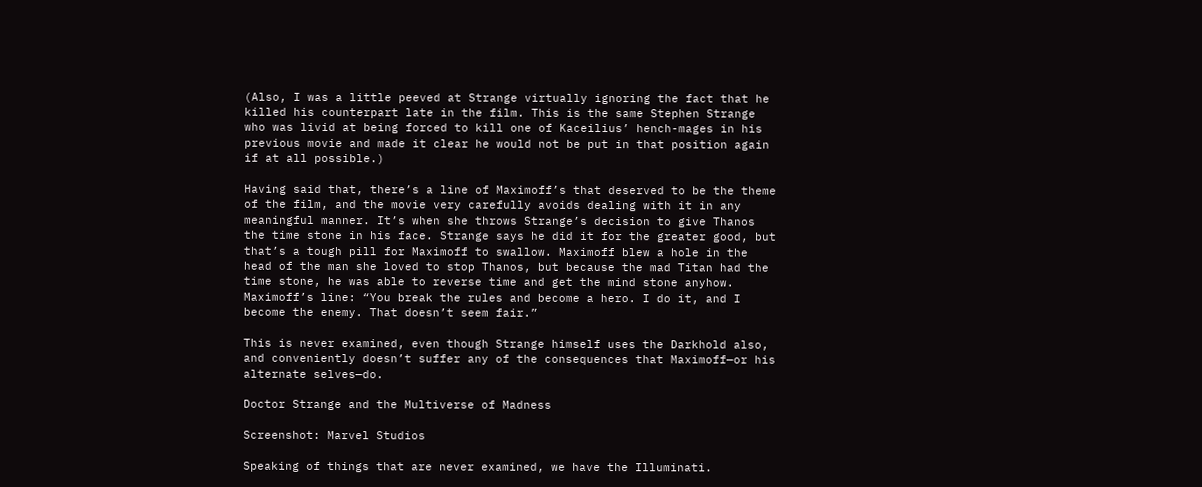(Also, I was a little peeved at Strange virtually ignoring the fact that he killed his counterpart late in the film. This is the same Stephen Strange who was livid at being forced to kill one of Kaceilius’ hench-mages in his previous movie and made it clear he would not be put in that position again if at all possible.)

Having said that, there’s a line of Maximoff’s that deserved to be the theme of the film, and the movie very carefully avoids dealing with it in any meaningful manner. It’s when she throws Strange’s decision to give Thanos the time stone in his face. Strange says he did it for the greater good, but that’s a tough pill for Maximoff to swallow. Maximoff blew a hole in the head of the man she loved to stop Thanos, but because the mad Titan had the time stone, he was able to reverse time and get the mind stone anyhow. Maximoff’s line: “You break the rules and become a hero. I do it, and I become the enemy. That doesn’t seem fair.”

This is never examined, even though Strange himself uses the Darkhold also, and conveniently doesn’t suffer any of the consequences that Maximoff—or his alternate selves—do.

Doctor Strange and the Multiverse of Madness

Screenshot: Marvel Studios

Speaking of things that are never examined, we have the Illuminati.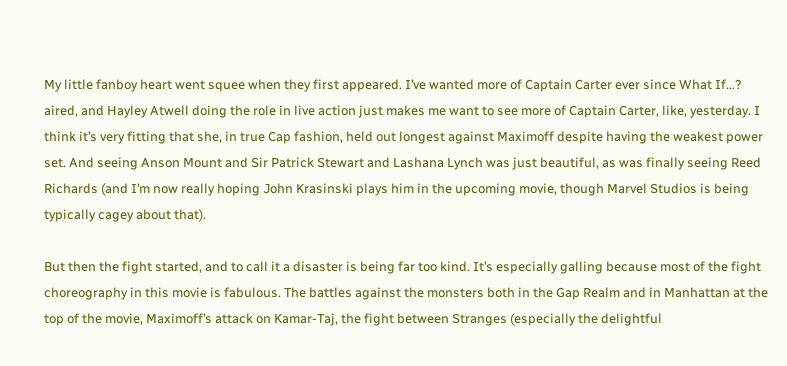My little fanboy heart went squee when they first appeared. I’ve wanted more of Captain Carter ever since What If…? aired, and Hayley Atwell doing the role in live action just makes me want to see more of Captain Carter, like, yesterday. I think it’s very fitting that she, in true Cap fashion, held out longest against Maximoff despite having the weakest power set. And seeing Anson Mount and Sir Patrick Stewart and Lashana Lynch was just beautiful, as was finally seeing Reed Richards (and I’m now really hoping John Krasinski plays him in the upcoming movie, though Marvel Studios is being typically cagey about that).

But then the fight started, and to call it a disaster is being far too kind. It’s especially galling because most of the fight choreography in this movie is fabulous. The battles against the monsters both in the Gap Realm and in Manhattan at the top of the movie, Maximoff’s attack on Kamar-Taj, the fight between Stranges (especially the delightful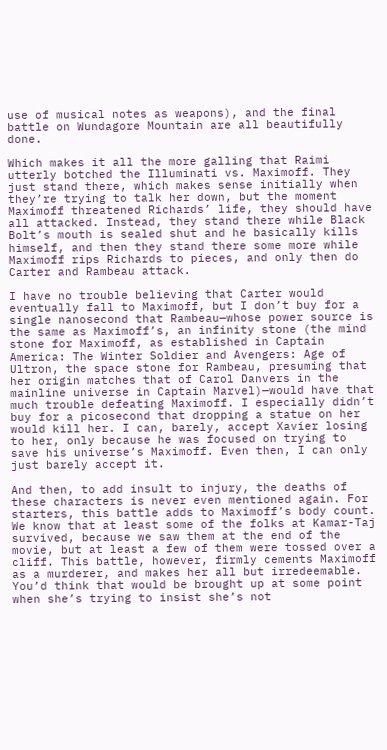use of musical notes as weapons), and the final battle on Wundagore Mountain are all beautifully done.

Which makes it all the more galling that Raimi utterly botched the Illuminati vs. Maximoff. They just stand there, which makes sense initially when they’re trying to talk her down, but the moment Maximoff threatened Richards’ life, they should have all attacked. Instead, they stand there while Black Bolt’s mouth is sealed shut and he basically kills himself, and then they stand there some more while Maximoff rips Richards to pieces, and only then do Carter and Rambeau attack.

I have no trouble believing that Carter would eventually fall to Maximoff, but I don’t buy for a single nanosecond that Rambeau—whose power source is the same as Maximoff’s, an infinity stone (the mind stone for Maximoff, as established in Captain America: The Winter Soldier and Avengers: Age of Ultron, the space stone for Rambeau, presuming that her origin matches that of Carol Danvers in the mainline universe in Captain Marvel)—would have that much trouble defeating Maximoff. I especially didn’t buy for a picosecond that dropping a statue on her would kill her. I can, barely, accept Xavier losing to her, only because he was focused on trying to save his universe’s Maximoff. Even then, I can only just barely accept it.

And then, to add insult to injury, the deaths of these characters is never even mentioned again. For starters, this battle adds to Maximoff’s body count. We know that at least some of the folks at Kamar-Taj survived, because we saw them at the end of the movie, but at least a few of them were tossed over a cliff. This battle, however, firmly cements Maximoff as a murderer, and makes her all but irredeemable. You’d think that would be brought up at some point when she’s trying to insist she’s not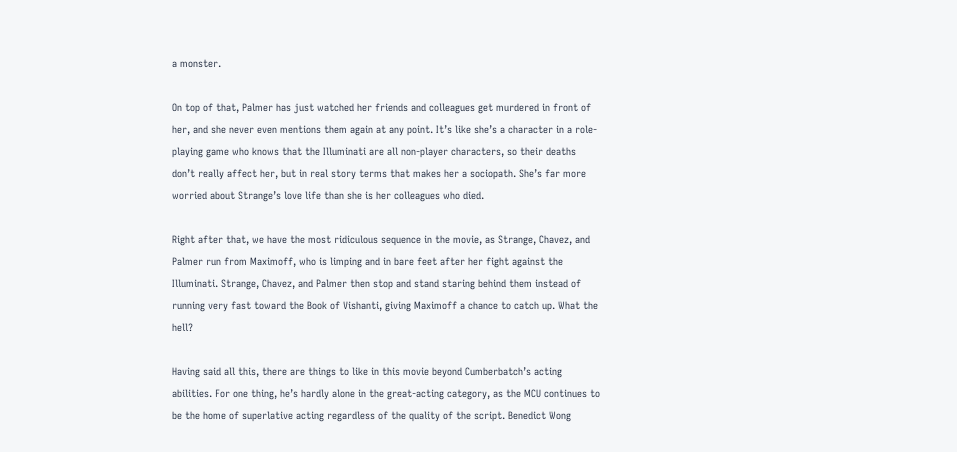a monster.

On top of that, Palmer has just watched her friends and colleagues get murdered in front of her, and she never even mentions them again at any point. It’s like she’s a character in a role-playing game who knows that the Illuminati are all non-player characters, so their deaths don’t really affect her, but in real story terms that makes her a sociopath. She’s far more worried about Strange’s love life than she is her colleagues who died.

Right after that, we have the most ridiculous sequence in the movie, as Strange, Chavez, and Palmer run from Maximoff, who is limping and in bare feet after her fight against the Illuminati. Strange, Chavez, and Palmer then stop and stand staring behind them instead of running very fast toward the Book of Vishanti, giving Maximoff a chance to catch up. What the hell?

Having said all this, there are things to like in this movie beyond Cumberbatch’s acting abilities. For one thing, he’s hardly alone in the great-acting category, as the MCU continues to be the home of superlative acting regardless of the quality of the script. Benedict Wong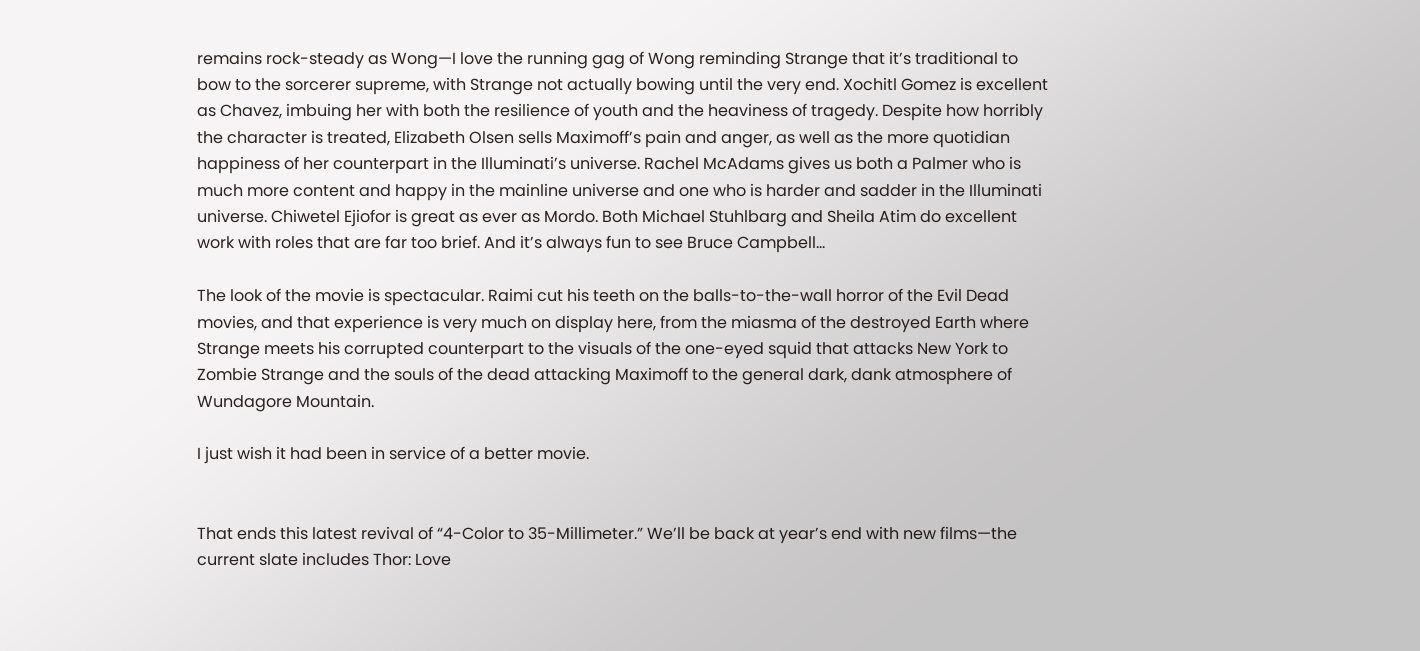remains rock-steady as Wong—I love the running gag of Wong reminding Strange that it’s traditional to bow to the sorcerer supreme, with Strange not actually bowing until the very end. Xochitl Gomez is excellent as Chavez, imbuing her with both the resilience of youth and the heaviness of tragedy. Despite how horribly the character is treated, Elizabeth Olsen sells Maximoff’s pain and anger, as well as the more quotidian happiness of her counterpart in the Illuminati’s universe. Rachel McAdams gives us both a Palmer who is much more content and happy in the mainline universe and one who is harder and sadder in the Illuminati universe. Chiwetel Ejiofor is great as ever as Mordo. Both Michael Stuhlbarg and Sheila Atim do excellent work with roles that are far too brief. And it’s always fun to see Bruce Campbell…

The look of the movie is spectacular. Raimi cut his teeth on the balls-to-the-wall horror of the Evil Dead movies, and that experience is very much on display here, from the miasma of the destroyed Earth where Strange meets his corrupted counterpart to the visuals of the one-eyed squid that attacks New York to Zombie Strange and the souls of the dead attacking Maximoff to the general dark, dank atmosphere of Wundagore Mountain.

I just wish it had been in service of a better movie.


That ends this latest revival of “4-Color to 35-Millimeter.” We’ll be back at year’s end with new films—the current slate includes Thor: Love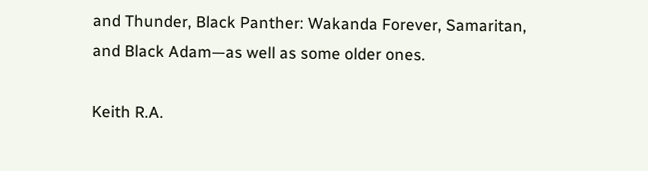and Thunder, Black Panther: Wakanda Forever, Samaritan, and Black Adam—as well as some older ones.

Keith R.A.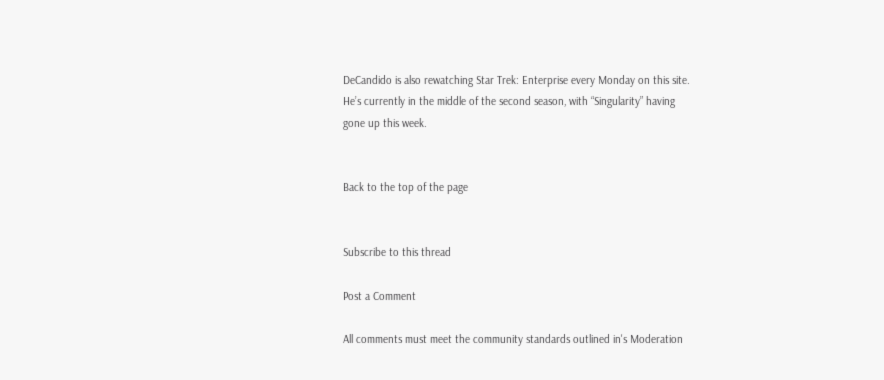DeCandido is also rewatching Star Trek: Enterprise every Monday on this site. He’s currently in the middle of the second season, with “Singularity” having gone up this week.


Back to the top of the page


Subscribe to this thread

Post a Comment

All comments must meet the community standards outlined in's Moderation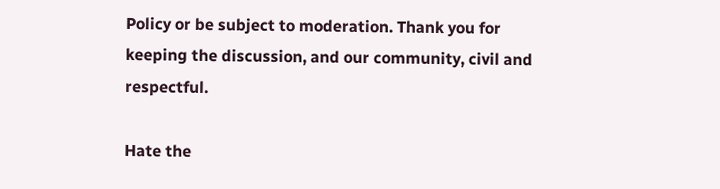Policy or be subject to moderation. Thank you for keeping the discussion, and our community, civil and respectful.

Hate the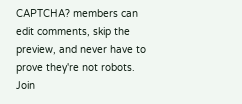CAPTCHA? members can edit comments, skip the preview, and never have to prove they're not robots. Join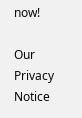now!

Our Privacy Notice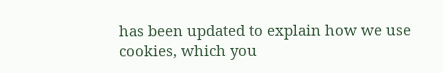has been updated to explain how we use cookies, which you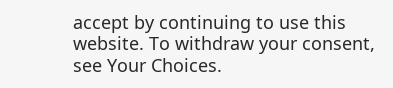accept by continuing to use this website. To withdraw your consent, see Your Choices.